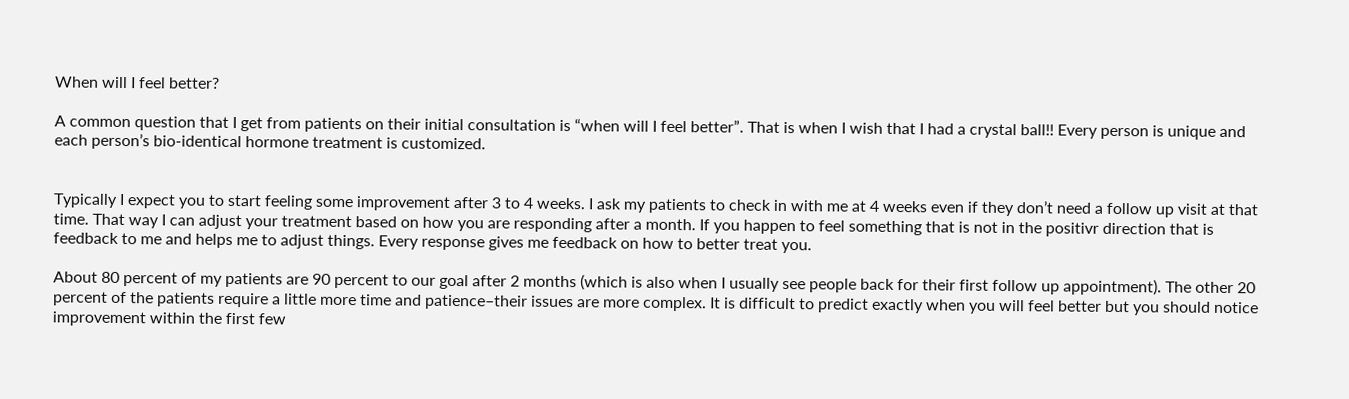When will I feel better?

A common question that I get from patients on their initial consultation is “when will I feel better”. That is when I wish that I had a crystal ball!! Every person is unique and each person’s bio-identical hormone treatment is customized.


Typically I expect you to start feeling some improvement after 3 to 4 weeks. I ask my patients to check in with me at 4 weeks even if they don’t need a follow up visit at that time. That way I can adjust your treatment based on how you are responding after a month. If you happen to feel something that is not in the positivr direction that is feedback to me and helps me to adjust things. Every response gives me feedback on how to better treat you.

About 80 percent of my patients are 90 percent to our goal after 2 months (which is also when I usually see people back for their first follow up appointment). The other 20 percent of the patients require a little more time and patience–their issues are more complex. It is difficult to predict exactly when you will feel better but you should notice improvement within the first few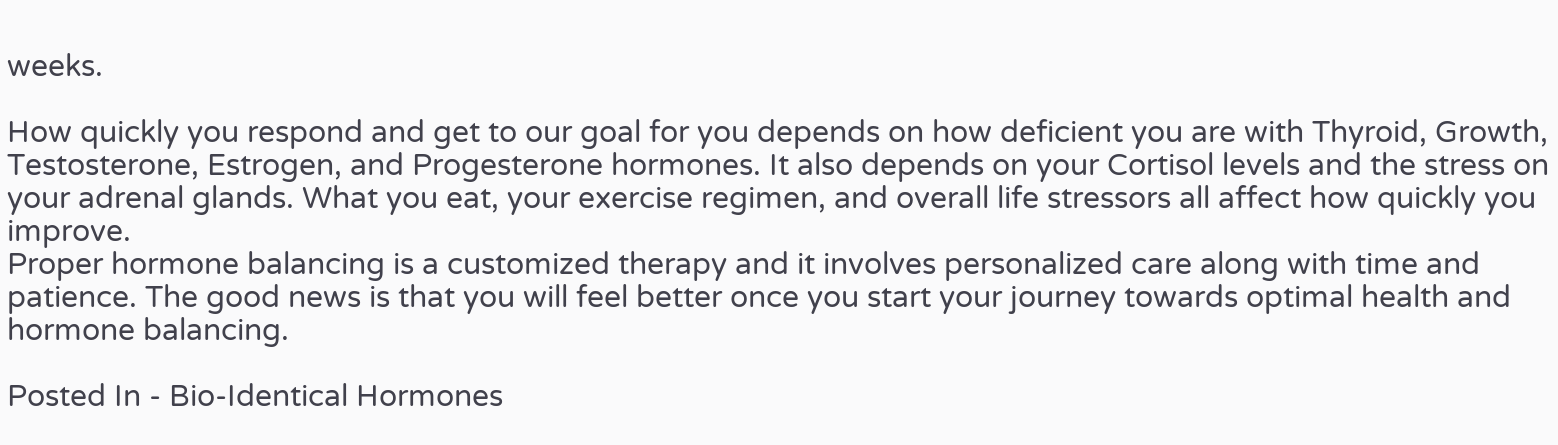weeks.

How quickly you respond and get to our goal for you depends on how deficient you are with Thyroid, Growth, Testosterone, Estrogen, and Progesterone hormones. It also depends on your Cortisol levels and the stress on your adrenal glands. What you eat, your exercise regimen, and overall life stressors all affect how quickly you improve.
Proper hormone balancing is a customized therapy and it involves personalized care along with time and patience. The good news is that you will feel better once you start your journey towards optimal health and hormone balancing.

Posted In - Bio-Identical Hormones